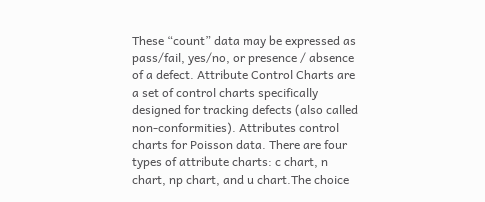These “count” data may be expressed as pass/fail, yes/no, or presence / absence of a defect. Attribute Control Charts are a set of control charts specifically designed for tracking defects (also called non-conformities). Attributes control charts for Poisson data. There are four types of attribute charts: c chart, n chart, np chart, and u chart.The choice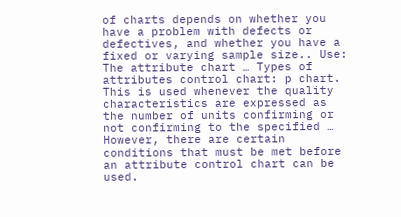of charts depends on whether you have a problem with defects or defectives, and whether you have a fixed or varying sample size.. Use: The attribute chart … Types of attributes control chart: p chart. This is used whenever the quality characteristics are expressed as the number of units confirming or not confirming to the specified … However, there are certain conditions that must be met before an attribute control chart can be used.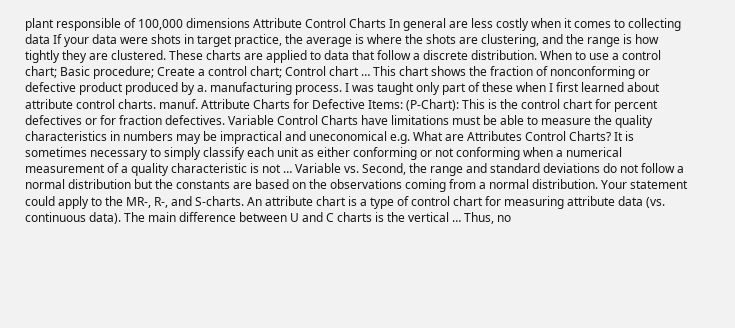plant responsible of 100,000 dimensions Attribute Control Charts In general are less costly when it comes to collecting data If your data were shots in target practice, the average is where the shots are clustering, and the range is how tightly they are clustered. These charts are applied to data that follow a discrete distribution. When to use a control chart; Basic procedure; Create a control chart; Control chart … This chart shows the fraction of nonconforming or defective product produced by a. manufacturing process. I was taught only part of these when I first learned about attribute control charts. manuf. Attribute Charts for Defective Items: (P-Chart): This is the control chart for percent defectives or for fraction defectives. Variable Control Charts have limitations must be able to measure the quality characteristics in numbers may be impractical and uneconomical e.g. What are Attributes Control Charts? It is sometimes necessary to simply classify each unit as either conforming or not conforming when a numerical measurement of a quality characteristic is not … Variable vs. Second, the range and standard deviations do not follow a normal distribution but the constants are based on the observations coming from a normal distribution. Your statement could apply to the MR-, R-, and S-charts. An attribute chart is a type of control chart for measuring attribute data (vs. continuous data). The main difference between U and C charts is the vertical … Thus, no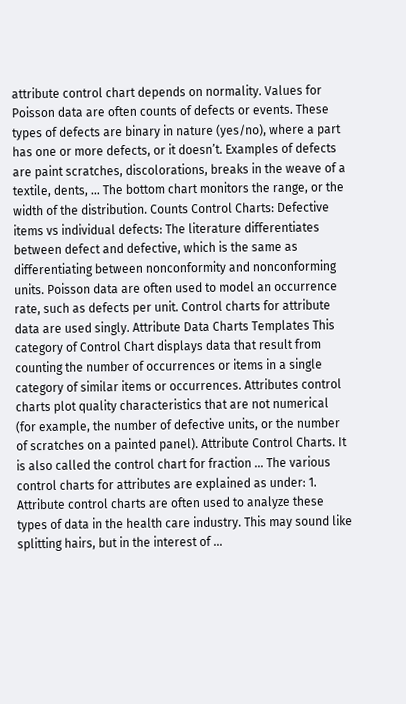attribute control chart depends on normality. Values for Poisson data are often counts of defects or events. These types of defects are binary in nature (yes/no), where a part has one or more defects, or it doesn’t. Examples of defects are paint scratches, discolorations, breaks in the weave of a textile, dents, … The bottom chart monitors the range, or the width of the distribution. Counts Control Charts: Defective items vs individual defects: The literature differentiates between defect and defective, which is the same as differentiating between nonconformity and nonconforming units. Poisson data are often used to model an occurrence rate, such as defects per unit. Control charts for attribute data are used singly. Attribute Data Charts Templates This category of Control Chart displays data that result from counting the number of occurrences or items in a single category of similar items or occurrences. Attributes control charts plot quality characteristics that are not numerical (for example, the number of defective units, or the number of scratches on a painted panel). Attribute Control Charts. It is also called the control chart for fraction … The various control charts for attributes are explained as under: 1. Attribute control charts are often used to analyze these types of data in the health care industry. This may sound like splitting hairs, but in the interest of …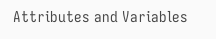Attributes and Variables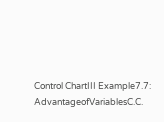Control ChartIII Example7.7: AdvantageofVariablesC.C.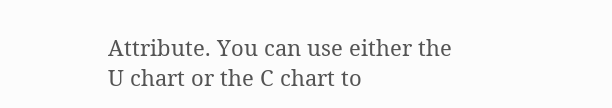Attribute. You can use either the U chart or the C chart to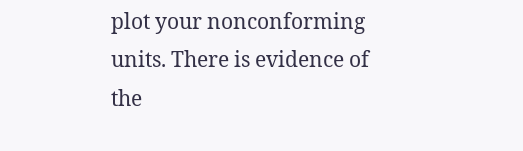plot your nonconforming units. There is evidence of the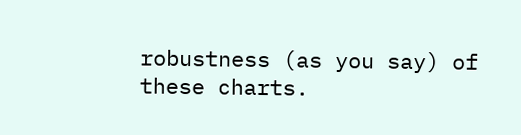robustness (as you say) of these charts.